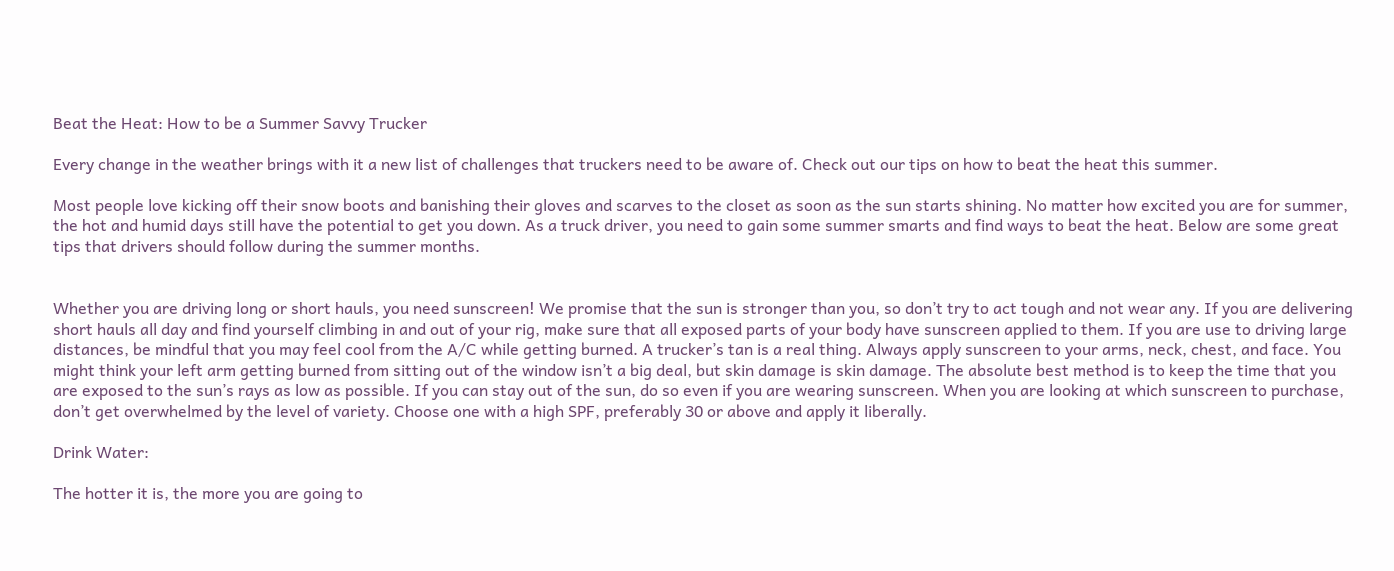Beat the Heat: How to be a Summer Savvy Trucker

Every change in the weather brings with it a new list of challenges that truckers need to be aware of. Check out our tips on how to beat the heat this summer.

Most people love kicking off their snow boots and banishing their gloves and scarves to the closet as soon as the sun starts shining. No matter how excited you are for summer, the hot and humid days still have the potential to get you down. As a truck driver, you need to gain some summer smarts and find ways to beat the heat. Below are some great tips that drivers should follow during the summer months.


Whether you are driving long or short hauls, you need sunscreen! We promise that the sun is stronger than you, so don’t try to act tough and not wear any. If you are delivering short hauls all day and find yourself climbing in and out of your rig, make sure that all exposed parts of your body have sunscreen applied to them. If you are use to driving large distances, be mindful that you may feel cool from the A/C while getting burned. A trucker’s tan is a real thing. Always apply sunscreen to your arms, neck, chest, and face. You might think your left arm getting burned from sitting out of the window isn’t a big deal, but skin damage is skin damage. The absolute best method is to keep the time that you are exposed to the sun’s rays as low as possible. If you can stay out of the sun, do so even if you are wearing sunscreen. When you are looking at which sunscreen to purchase, don’t get overwhelmed by the level of variety. Choose one with a high SPF, preferably 30 or above and apply it liberally.

Drink Water:

The hotter it is, the more you are going to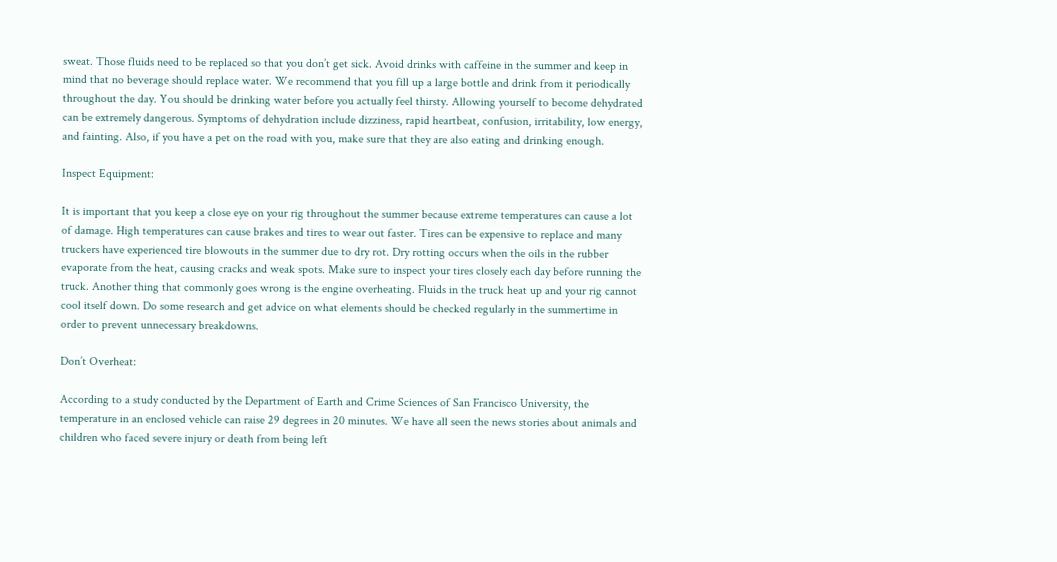sweat. Those fluids need to be replaced so that you don’t get sick. Avoid drinks with caffeine in the summer and keep in mind that no beverage should replace water. We recommend that you fill up a large bottle and drink from it periodically throughout the day. You should be drinking water before you actually feel thirsty. Allowing yourself to become dehydrated can be extremely dangerous. Symptoms of dehydration include dizziness, rapid heartbeat, confusion, irritability, low energy, and fainting. Also, if you have a pet on the road with you, make sure that they are also eating and drinking enough.

Inspect Equipment:

It is important that you keep a close eye on your rig throughout the summer because extreme temperatures can cause a lot of damage. High temperatures can cause brakes and tires to wear out faster. Tires can be expensive to replace and many truckers have experienced tire blowouts in the summer due to dry rot. Dry rotting occurs when the oils in the rubber evaporate from the heat, causing cracks and weak spots. Make sure to inspect your tires closely each day before running the truck. Another thing that commonly goes wrong is the engine overheating. Fluids in the truck heat up and your rig cannot cool itself down. Do some research and get advice on what elements should be checked regularly in the summertime in order to prevent unnecessary breakdowns.

Don’t Overheat:

According to a study conducted by the Department of Earth and Crime Sciences of San Francisco University, the temperature in an enclosed vehicle can raise 29 degrees in 20 minutes. We have all seen the news stories about animals and children who faced severe injury or death from being left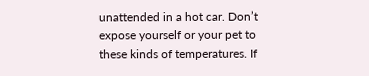unattended in a hot car. Don’t expose yourself or your pet to these kinds of temperatures. If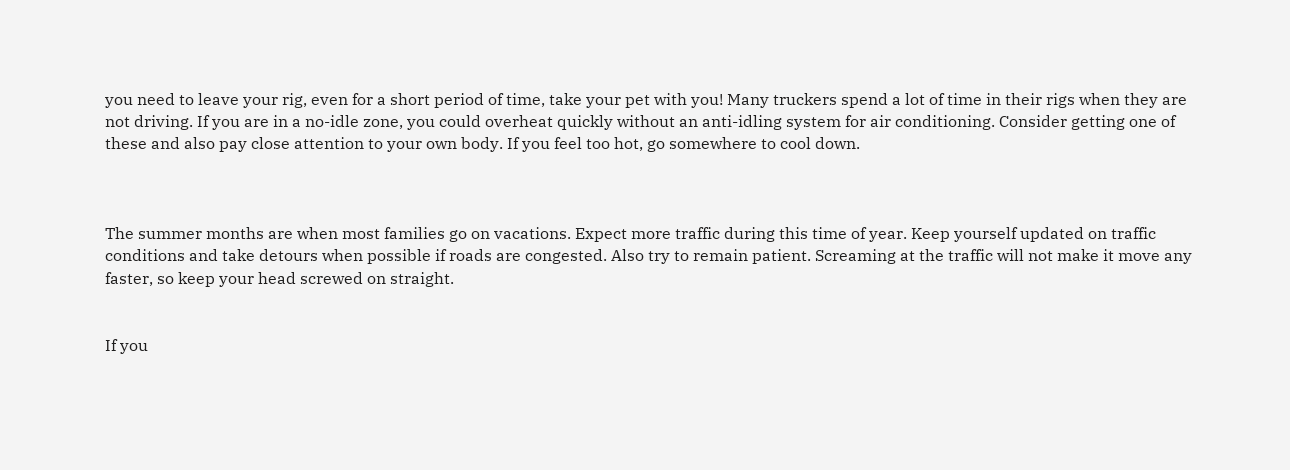you need to leave your rig, even for a short period of time, take your pet with you! Many truckers spend a lot of time in their rigs when they are not driving. If you are in a no-idle zone, you could overheat quickly without an anti-idling system for air conditioning. Consider getting one of these and also pay close attention to your own body. If you feel too hot, go somewhere to cool down.



The summer months are when most families go on vacations. Expect more traffic during this time of year. Keep yourself updated on traffic conditions and take detours when possible if roads are congested. Also try to remain patient. Screaming at the traffic will not make it move any faster, so keep your head screwed on straight.


If you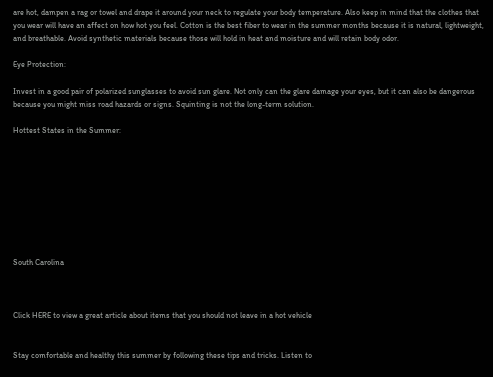are hot, dampen a rag or towel and drape it around your neck to regulate your body temperature. Also keep in mind that the clothes that you wear will have an affect on how hot you feel. Cotton is the best fiber to wear in the summer months because it is natural, lightweight, and breathable. Avoid synthetic materials because those will hold in heat and moisture and will retain body odor.

Eye Protection:

Invest in a good pair of polarized sunglasses to avoid sun glare. Not only can the glare damage your eyes, but it can also be dangerous because you might miss road hazards or signs. Squinting is not the long-term solution.

Hottest States in the Summer:









South Carolina



Click HERE to view a great article about items that you should not leave in a hot vehicle


Stay comfortable and healthy this summer by following these tips and tricks. Listen to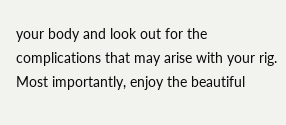your body and look out for the complications that may arise with your rig. Most importantly, enjoy the beautiful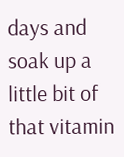days and soak up a little bit of that vitamin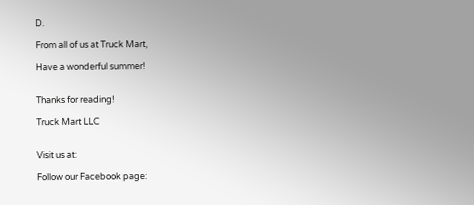D.

From all of us at Truck Mart,

Have a wonderful summer!


Thanks for reading!

Truck Mart LLC


Visit us at:

Follow our Facebook page: